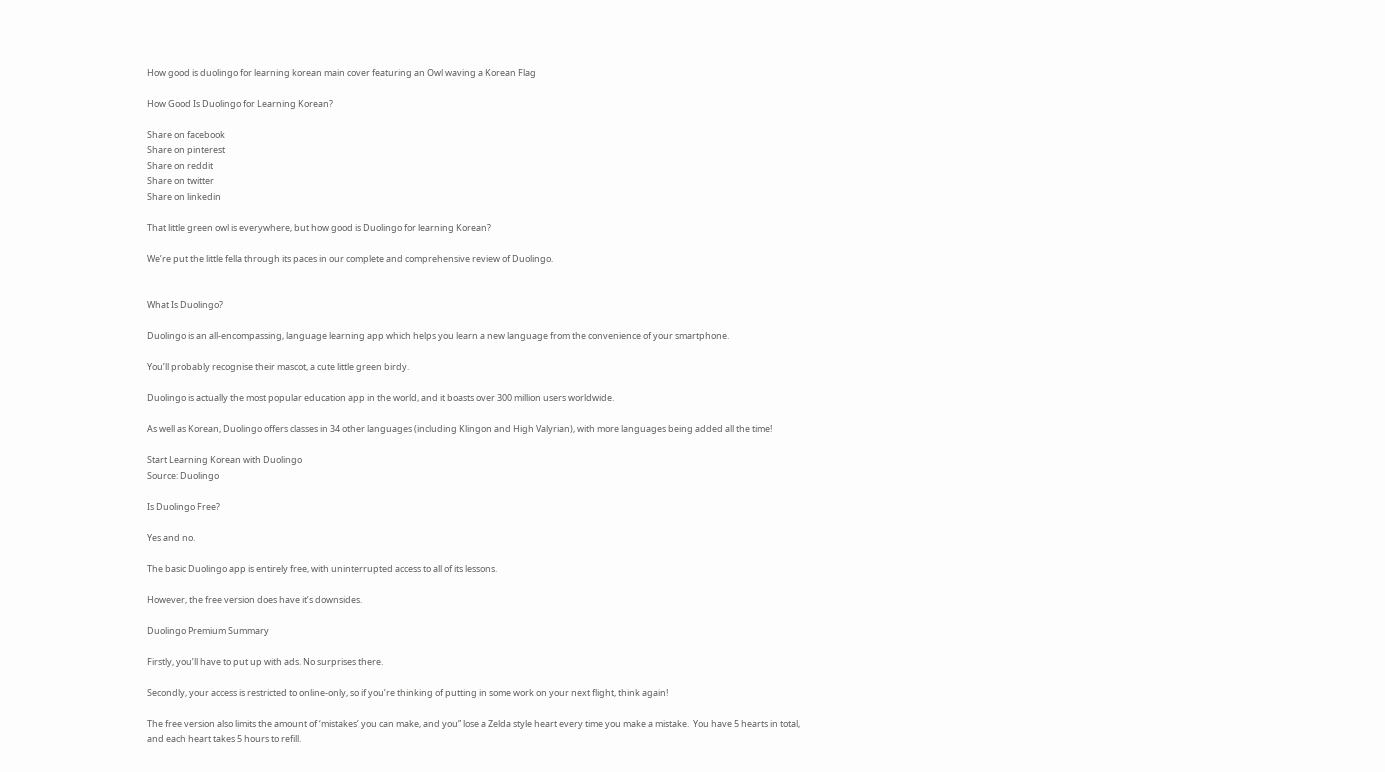How good is duolingo for learning korean main cover featuring an Owl waving a Korean Flag

How Good Is Duolingo for Learning Korean?

Share on facebook
Share on pinterest
Share on reddit
Share on twitter
Share on linkedin

That little green owl is everywhere, but how good is Duolingo for learning Korean?

We’re put the little fella through its paces in our complete and comprehensive review of Duolingo.


What Is Duolingo?

Duolingo is an all-encompassing, language learning app which helps you learn a new language from the convenience of your smartphone.

You’ll probably recognise their mascot, a cute little green birdy.

Duolingo is actually the most popular education app in the world, and it boasts over 300 million users worldwide.

As well as Korean, Duolingo offers classes in 34 other languages (including Klingon and High Valyrian), with more languages being added all the time!

Start Learning Korean with Duolingo
Source: Duolingo

Is Duolingo Free?

Yes and no.

The basic Duolingo app is entirely free, with uninterrupted access to all of its lessons.

However, the free version does have it’s downsides.

Duolingo Premium Summary

Firstly, you’ll have to put up with ads. No surprises there.

Secondly, your access is restricted to online-only, so if you’re thinking of putting in some work on your next flight, think again!

The free version also limits the amount of ‘mistakes’ you can make, and you” lose a Zelda style heart every time you make a mistake.  You have 5 hearts in total, and each heart takes 5 hours to refill.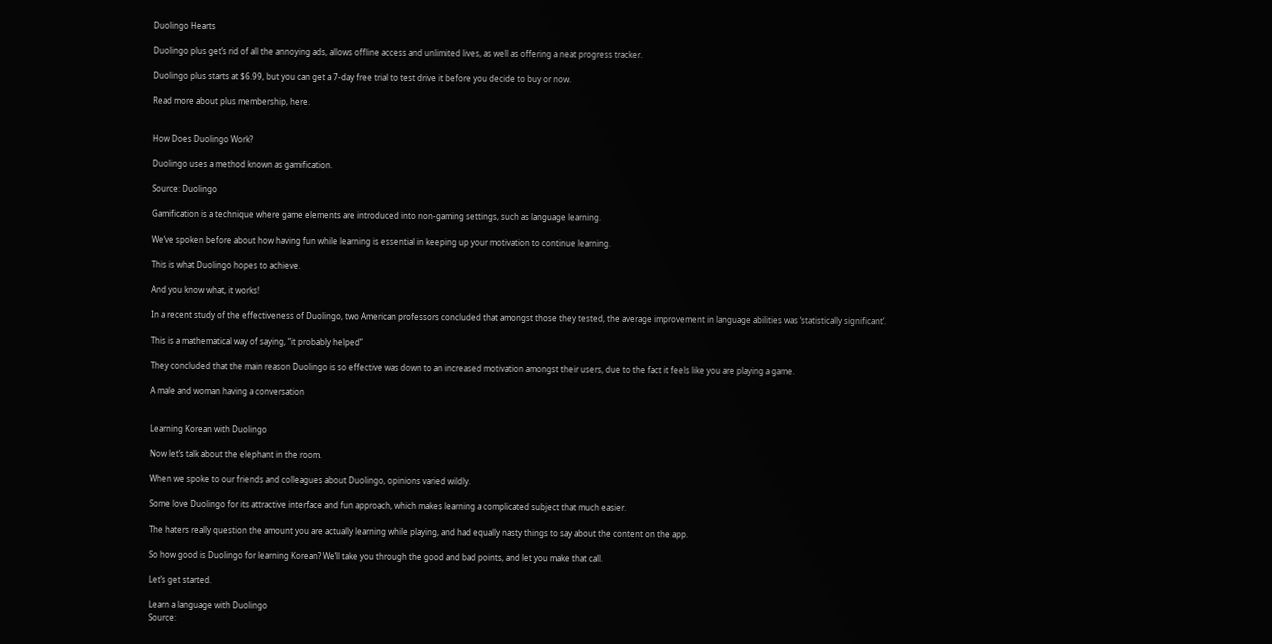Duolingo Hearts

Duolingo plus get’s rid of all the annoying ads, allows offline access and unlimited lives, as well as offering a neat progress tracker.

Duolingo plus starts at $6.99, but you can get a 7-day free trial to test drive it before you decide to buy or now.

Read more about plus membership, here.


How Does Duolingo Work?

Duolingo uses a method known as gamification.

Source: Duolingo

Gamification is a technique where game elements are introduced into non-gaming settings, such as language learning.

We’ve spoken before about how having fun while learning is essential in keeping up your motivation to continue learning.

This is what Duolingo hopes to achieve.

And you know what, it works!

In a recent study of the effectiveness of Duolingo, two American professors concluded that amongst those they tested, the average improvement in language abilities was ‘statistically significant’.

This is a mathematical way of saying, “it probably helped”

They concluded that the main reason Duolingo is so effective was down to an increased motivation amongst their users, due to the fact it feels like you are playing a game.

A male and woman having a conversation


Learning Korean with Duolingo

Now let’s talk about the elephant in the room.

When we spoke to our friends and colleagues about Duolingo, opinions varied wildly.

Some love Duolingo for its attractive interface and fun approach, which makes learning a complicated subject that much easier.

The haters really question the amount you are actually learning while playing, and had equally nasty things to say about the content on the app.

So how good is Duolingo for learning Korean? We’ll take you through the good and bad points, and let you make that call.

Let’s get started.

Learn a language with Duolingo
Source: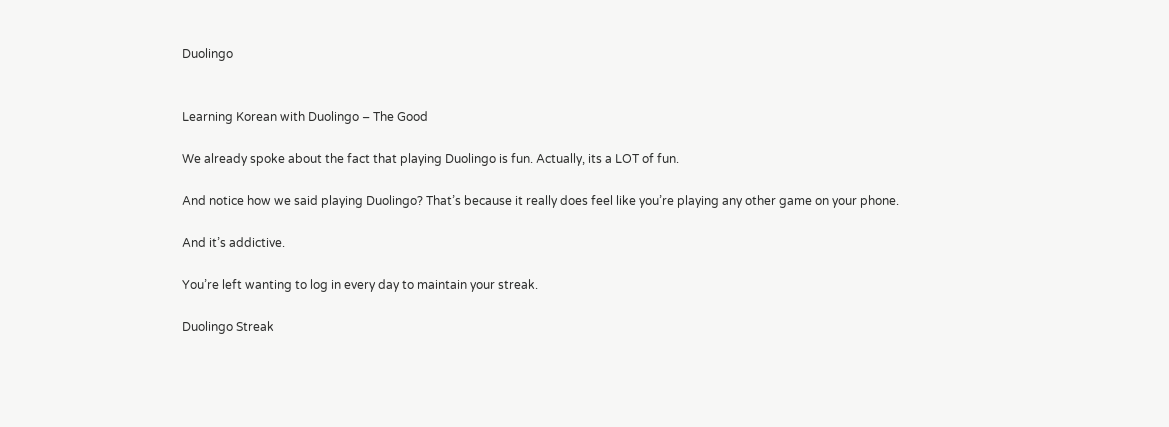Duolingo


Learning Korean with Duolingo – The Good

We already spoke about the fact that playing Duolingo is fun. Actually, its a LOT of fun.

And notice how we said playing Duolingo? That’s because it really does feel like you’re playing any other game on your phone.

And it’s addictive.

You’re left wanting to log in every day to maintain your streak.

Duolingo Streak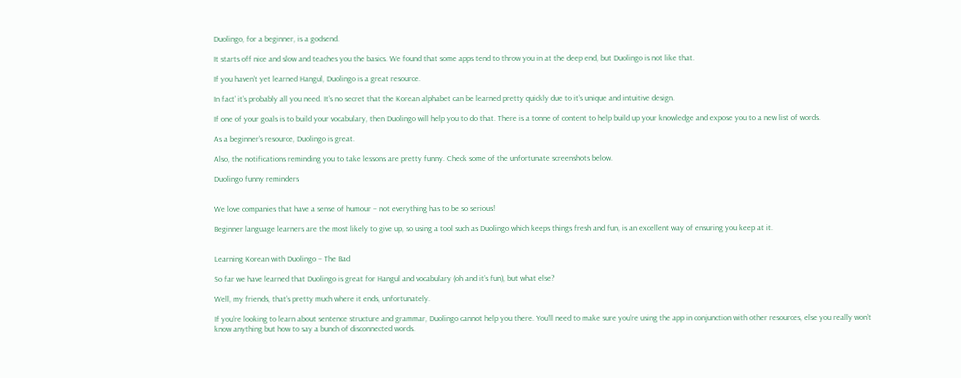Duolingo, for a beginner, is a godsend.

It starts off nice and slow and teaches you the basics. We found that some apps tend to throw you in at the deep end, but Duolingo is not like that.

If you haven’t yet learned Hangul, Duolingo is a great resource.

In fact’ it’s probably all you need. It’s no secret that the Korean alphabet can be learned pretty quickly due to it’s unique and intuitive design.

If one of your goals is to build your vocabulary, then Duolingo will help you to do that. There is a tonne of content to help build up your knowledge and expose you to a new list of words.

As a beginner’s resource, Duolingo is great.

Also, the notifications reminding you to take lessons are pretty funny. Check some of the unfortunate screenshots below.

Duolingo funny reminders


We love companies that have a sense of humour – not everything has to be so serious!

Beginner language learners are the most likely to give up, so using a tool such as Duolingo which keeps things fresh and fun, is an excellent way of ensuring you keep at it.


Learning Korean with Duolingo – The Bad

So far we have learned that Duolingo is great for Hangul and vocabulary (oh and it’s fun), but what else?

Well, my friends, that’s pretty much where it ends, unfortunately.

If you’re looking to learn about sentence structure and grammar, Duolingo cannot help you there. You’ll need to make sure you’re using the app in conjunction with other resources, else you really won’t know anything but how to say a bunch of disconnected words.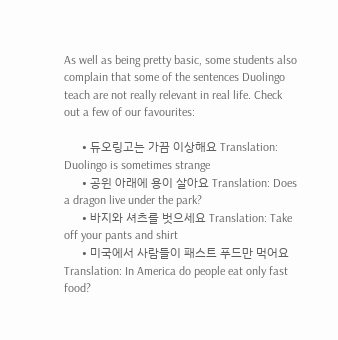As well as being pretty basic, some students also complain that some of the sentences Duolingo teach are not really relevant in real life. Check out a few of our favourites:

      • 듀오링고는 가끔 이상해요 Translation: Duolingo is sometimes strange
      • 공윈 아래에 용이 살아요 Translation: Does a dragon live under the park?
      • 바지와 셔츠를 벗으세요 Translation: Take off your pants and shirt
      • 미국에서 사람들이 패스트 푸드만 먹어요 Translation: In America do people eat only fast food?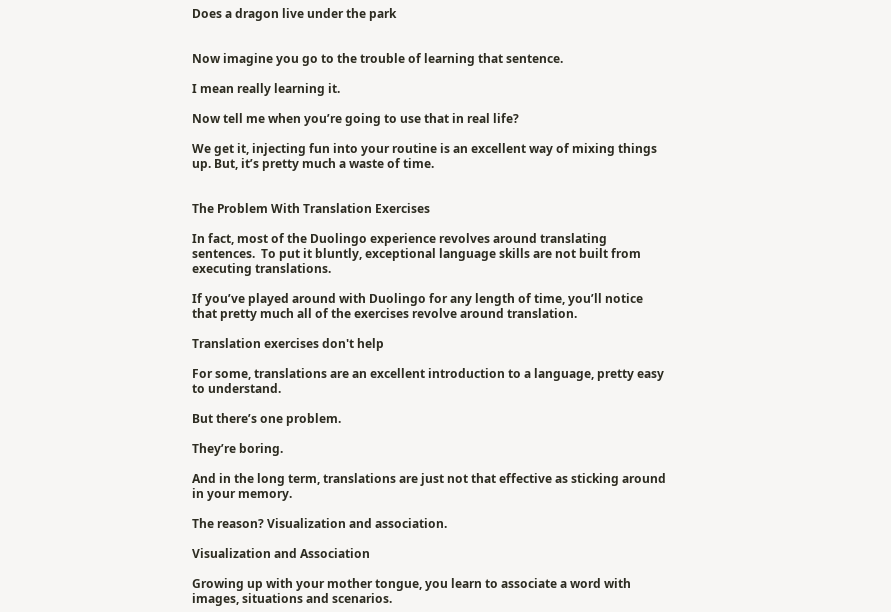Does a dragon live under the park


Now imagine you go to the trouble of learning that sentence.

I mean really learning it.

Now tell me when you’re going to use that in real life?

We get it, injecting fun into your routine is an excellent way of mixing things up. But, it’s pretty much a waste of time.


The Problem With Translation Exercises

In fact, most of the Duolingo experience revolves around translating sentences.  To put it bluntly, exceptional language skills are not built from executing translations.

If you’ve played around with Duolingo for any length of time, you’ll notice that pretty much all of the exercises revolve around translation.

Translation exercises don't help

For some, translations are an excellent introduction to a language, pretty easy to understand.

But there’s one problem.

They’re boring.

And in the long term, translations are just not that effective as sticking around in your memory.

The reason? Visualization and association.

Visualization and Association

Growing up with your mother tongue, you learn to associate a word with images, situations and scenarios.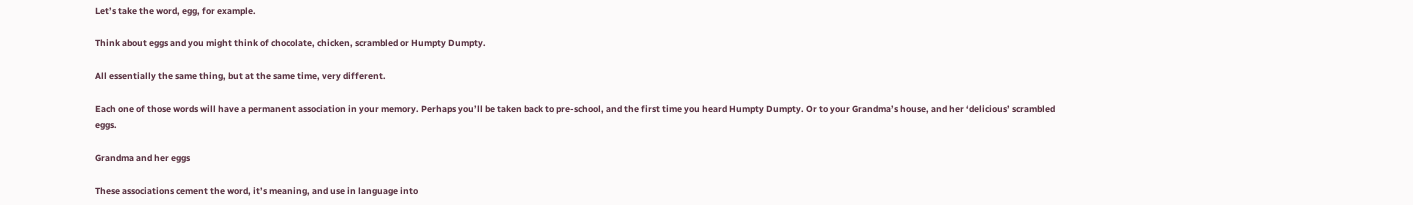Let’s take the word, egg, for example.

Think about eggs and you might think of chocolate, chicken, scrambled or Humpty Dumpty.

All essentially the same thing, but at the same time, very different.

Each one of those words will have a permanent association in your memory. Perhaps you’ll be taken back to pre-school, and the first time you heard Humpty Dumpty. Or to your Grandma’s house, and her ‘delicious’ scrambled eggs.

Grandma and her eggs

These associations cement the word, it’s meaning, and use in language into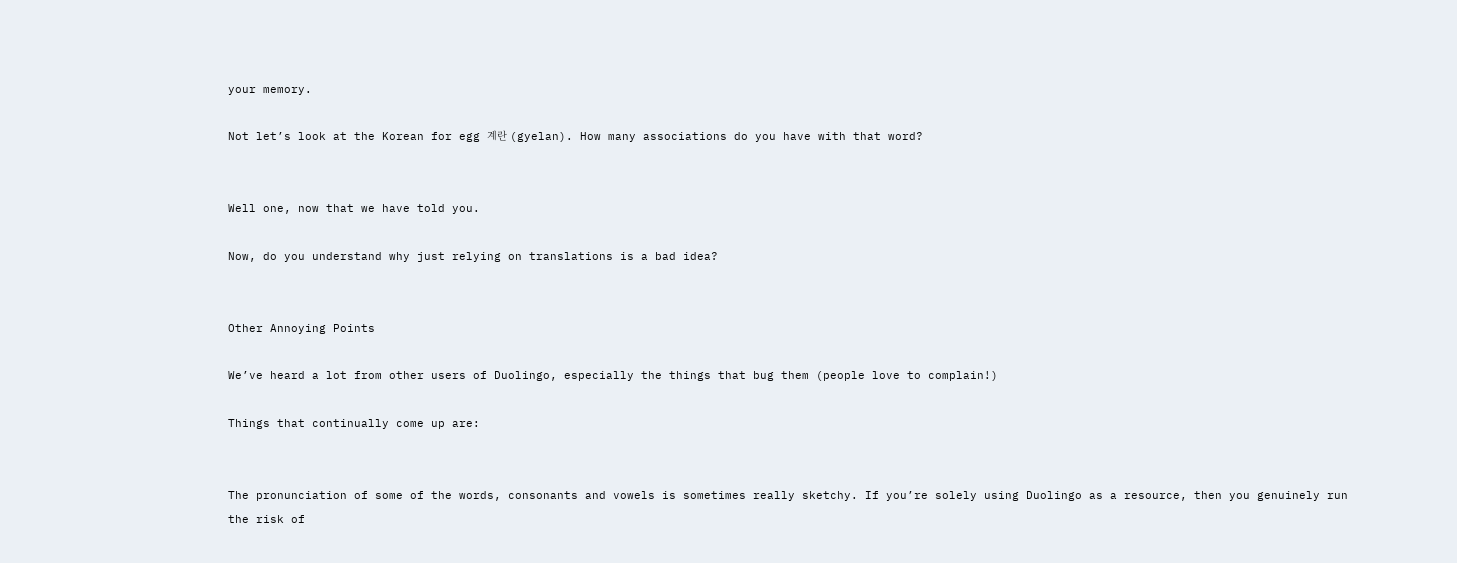your memory.

Not let’s look at the Korean for egg 계란 (gyelan). How many associations do you have with that word?


Well one, now that we have told you.

Now, do you understand why just relying on translations is a bad idea?


Other Annoying Points

We’ve heard a lot from other users of Duolingo, especially the things that bug them (people love to complain!)

Things that continually come up are:


The pronunciation of some of the words, consonants and vowels is sometimes really sketchy. If you’re solely using Duolingo as a resource, then you genuinely run the risk of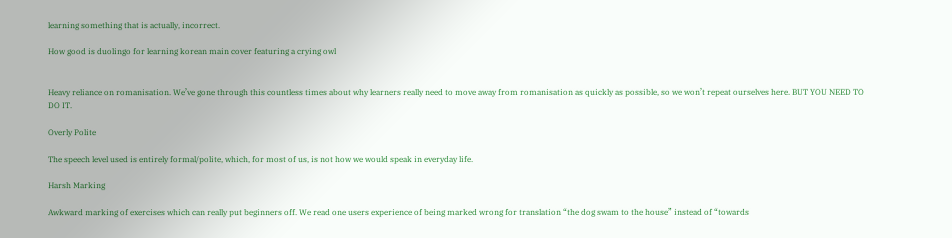learning something that is actually, incorrect.

How good is duolingo for learning korean main cover featuring a crying owl


Heavy reliance on romanisation. We’ve gone through this countless times about why learners really need to move away from romanisation as quickly as possible, so we won’t repeat ourselves here. BUT YOU NEED TO DO IT.

Overly Polite

The speech level used is entirely formal/polite, which, for most of us, is not how we would speak in everyday life.

Harsh Marking

Awkward marking of exercises which can really put beginners off. We read one users experience of being marked wrong for translation “the dog swam to the house” instead of “towards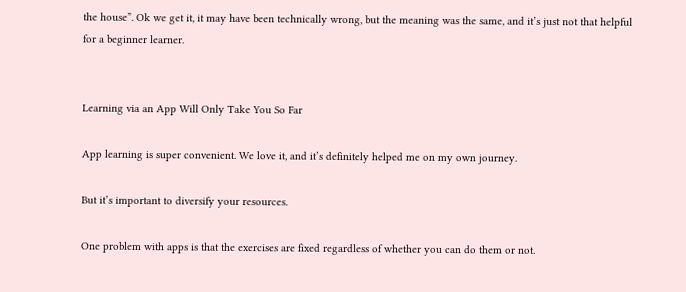the house”. Ok we get it, it may have been technically wrong, but the meaning was the same, and it’s just not that helpful for a beginner learner.


Learning via an App Will Only Take You So Far

App learning is super convenient. We love it, and it’s definitely helped me on my own journey.

But it’s important to diversify your resources.

One problem with apps is that the exercises are fixed regardless of whether you can do them or not.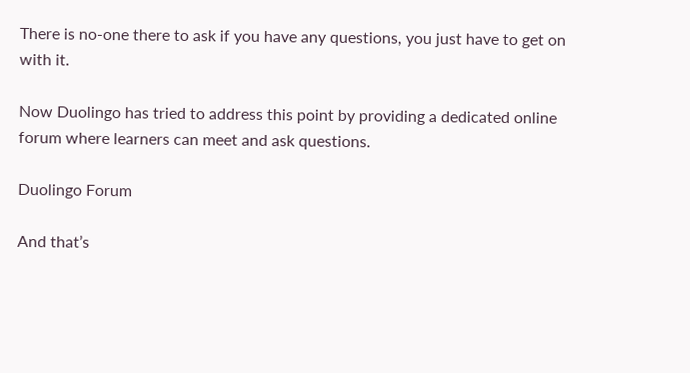There is no-one there to ask if you have any questions, you just have to get on with it.

Now Duolingo has tried to address this point by providing a dedicated online forum where learners can meet and ask questions.

Duolingo Forum

And that’s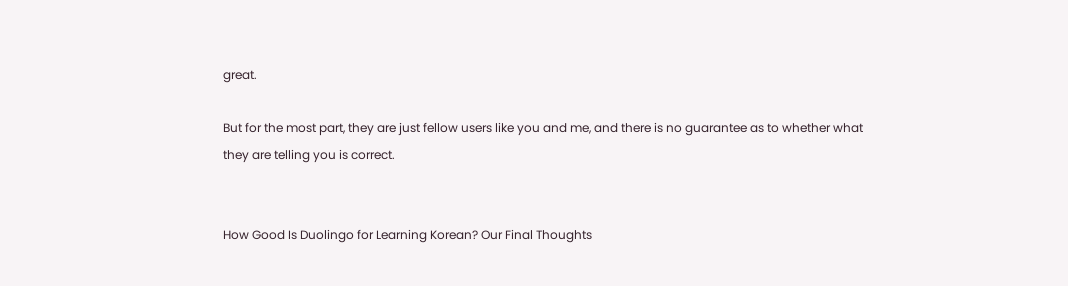great.

But for the most part, they are just fellow users like you and me, and there is no guarantee as to whether what they are telling you is correct.


How Good Is Duolingo for Learning Korean? Our Final Thoughts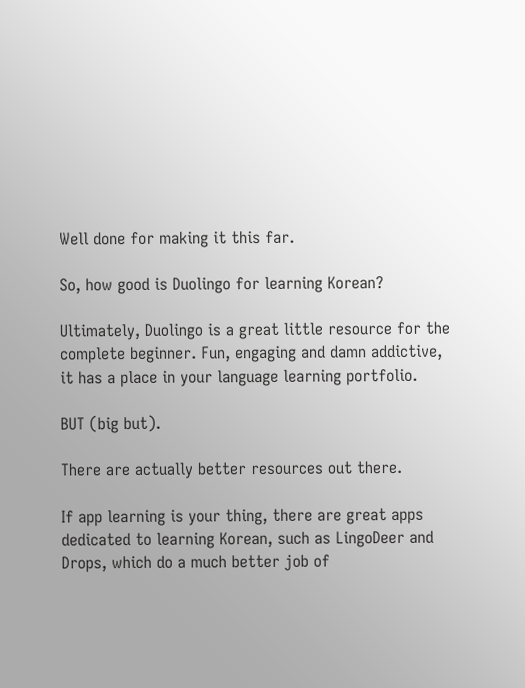Well done for making it this far.

So, how good is Duolingo for learning Korean?

Ultimately, Duolingo is a great little resource for the complete beginner. Fun, engaging and damn addictive, it has a place in your language learning portfolio.

BUT (big but).

There are actually better resources out there.

If app learning is your thing, there are great apps dedicated to learning Korean, such as LingoDeer and Drops, which do a much better job of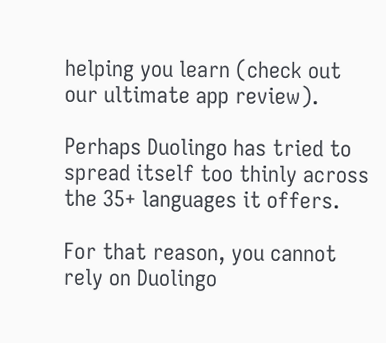helping you learn (check out our ultimate app review).

Perhaps Duolingo has tried to spread itself too thinly across the 35+ languages it offers.

For that reason, you cannot rely on Duolingo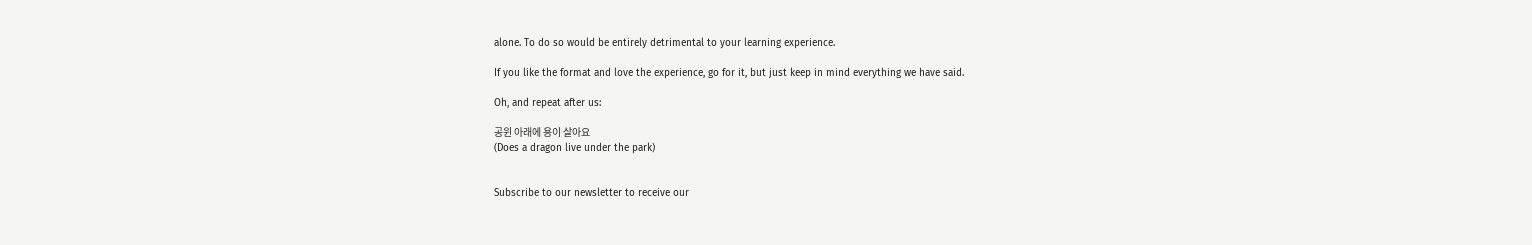alone. To do so would be entirely detrimental to your learning experience.

If you like the format and love the experience, go for it, but just keep in mind everything we have said.

Oh, and repeat after us:

공윈 아래에 용이 살아요
(Does a dragon live under the park)


Subscribe to our newsletter to receive our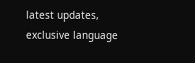latest updates, exclusive language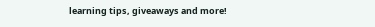learning tips, giveaways and more!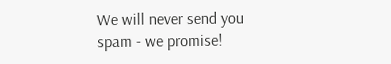We will never send you spam - we promise!